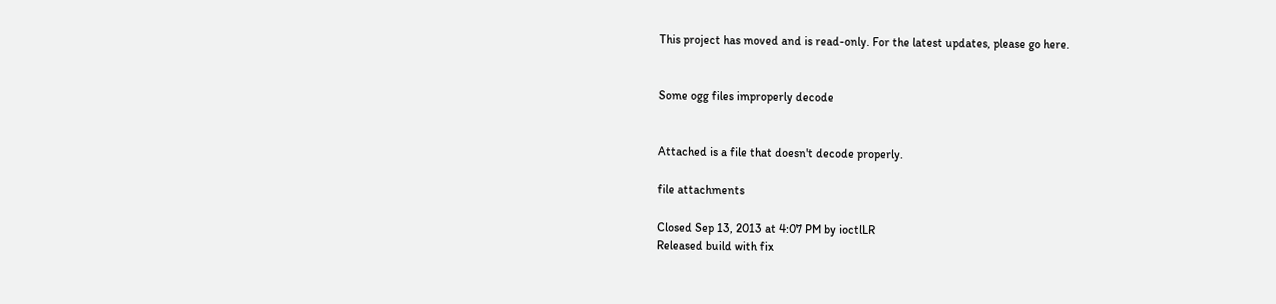This project has moved and is read-only. For the latest updates, please go here.


Some ogg files improperly decode


Attached is a file that doesn't decode properly.

file attachments

Closed Sep 13, 2013 at 4:07 PM by ioctlLR
Released build with fix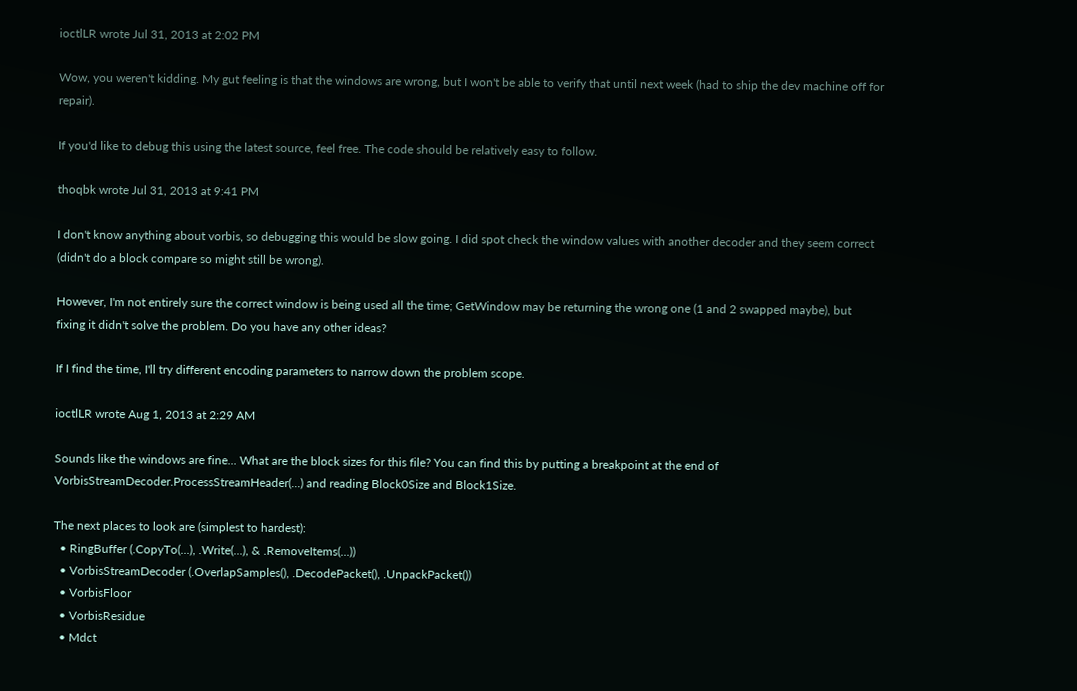ioctlLR wrote Jul 31, 2013 at 2:02 PM

Wow, you weren't kidding. My gut feeling is that the windows are wrong, but I won't be able to verify that until next week (had to ship the dev machine off for repair).

If you'd like to debug this using the latest source, feel free. The code should be relatively easy to follow.

thoqbk wrote Jul 31, 2013 at 9:41 PM

I don't know anything about vorbis, so debugging this would be slow going. I did spot check the window values with another decoder and they seem correct (didn't do a block compare so might still be wrong).

However, I'm not entirely sure the correct window is being used all the time; GetWindow may be returning the wrong one (1 and 2 swapped maybe), but fixing it didn't solve the problem. Do you have any other ideas?

If I find the time, I'll try different encoding parameters to narrow down the problem scope.

ioctlLR wrote Aug 1, 2013 at 2:29 AM

Sounds like the windows are fine... What are the block sizes for this file? You can find this by putting a breakpoint at the end of VorbisStreamDecoder.ProcessStreamHeader(...) and reading Block0Size and Block1Size.

The next places to look are (simplest to hardest):
  • RingBuffer (.CopyTo(...), .Write(...), & .RemoveItems(...))
  • VorbisStreamDecoder (.OverlapSamples(), .DecodePacket(), .UnpackPacket())
  • VorbisFloor
  • VorbisResidue
  • Mdct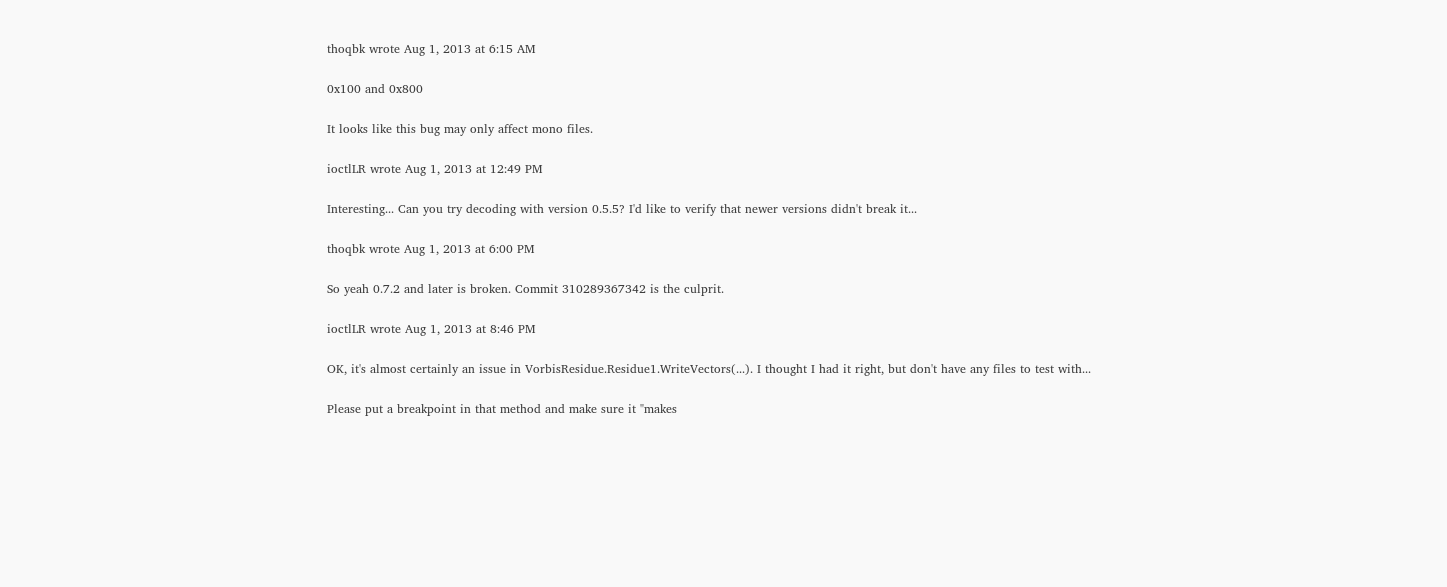thoqbk wrote Aug 1, 2013 at 6:15 AM

0x100 and 0x800

It looks like this bug may only affect mono files.

ioctlLR wrote Aug 1, 2013 at 12:49 PM

Interesting... Can you try decoding with version 0.5.5? I'd like to verify that newer versions didn't break it...

thoqbk wrote Aug 1, 2013 at 6:00 PM

So yeah 0.7.2 and later is broken. Commit 310289367342 is the culprit.

ioctlLR wrote Aug 1, 2013 at 8:46 PM

OK, it's almost certainly an issue in VorbisResidue.Residue1.WriteVectors(...). I thought I had it right, but don't have any files to test with...

Please put a breakpoint in that method and make sure it "makes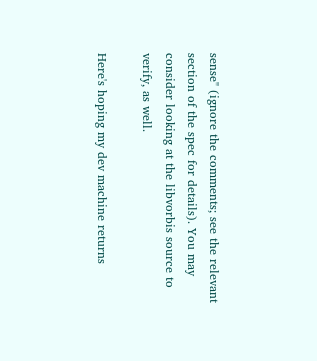sense" (ignore the comments; see the relevant section of the spec for details). You may consider looking at the libvorbis source to verify, as well.

Here's hoping my dev machine returns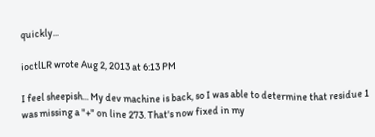quickly...

ioctlLR wrote Aug 2, 2013 at 6:13 PM

I feel sheepish... My dev machine is back, so I was able to determine that residue 1 was missing a "+" on line 273. That's now fixed in my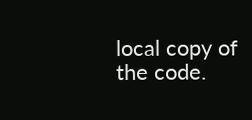local copy of the code.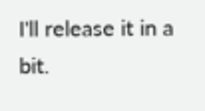I'll release it in a bit.